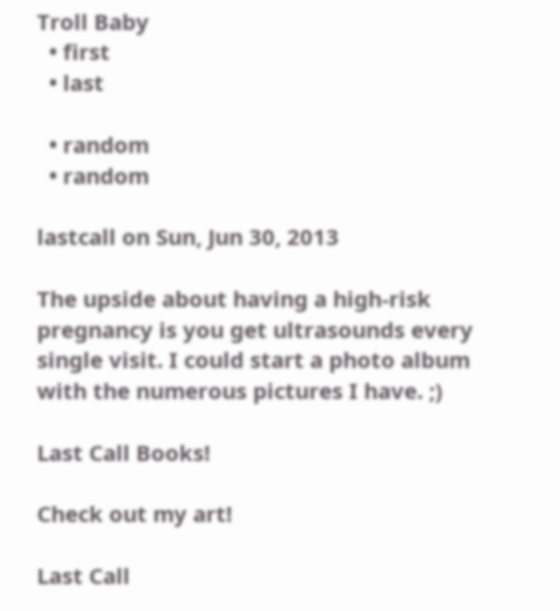Troll Baby
  • first
  • last

  • random
  • random

lastcall on Sun, Jun 30, 2013

The upside about having a high-risk pregnancy is you get ultrasounds every single visit. I could start a photo album with the numerous pictures I have. ;)

Last Call Books!

Check out my art!

Last Call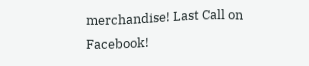merchandise! Last Call on Facebook!